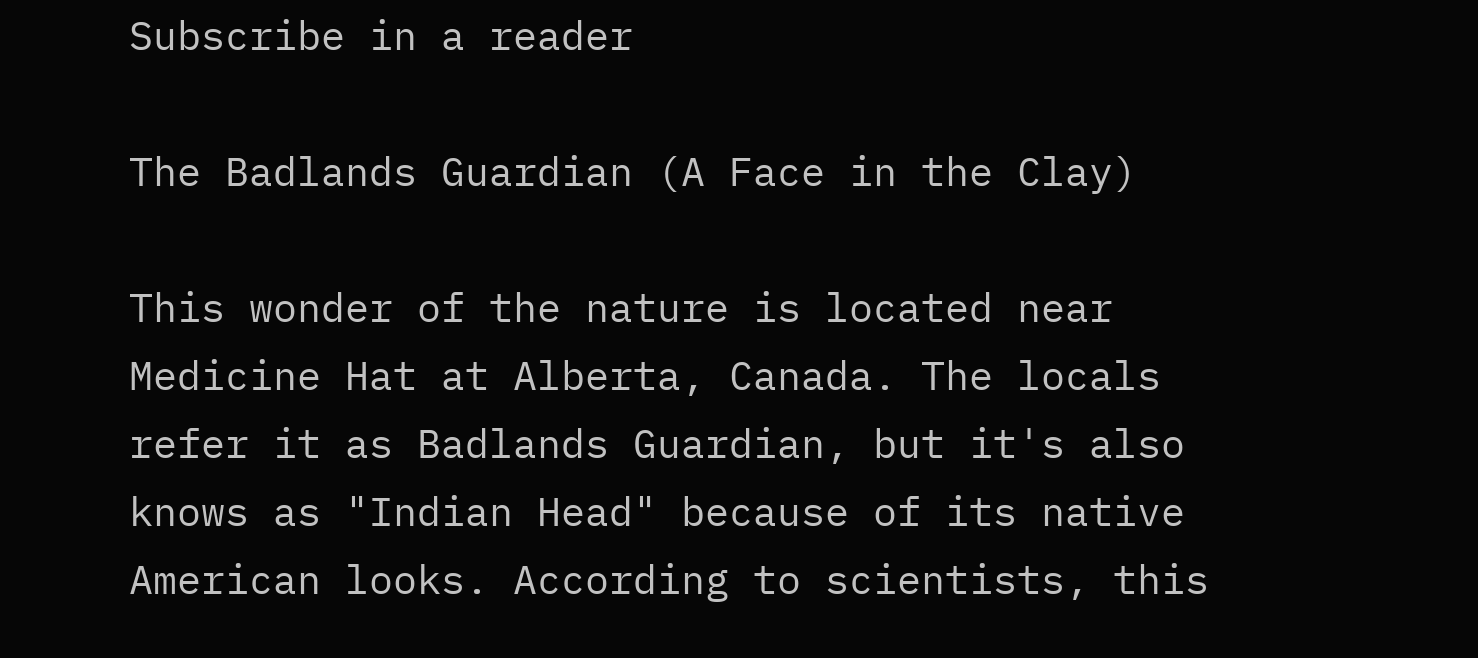Subscribe in a reader

The Badlands Guardian (A Face in the Clay)

This wonder of the nature is located near Medicine Hat at Alberta, Canada. The locals refer it as Badlands Guardian, but it's also knows as "Indian Head" because of its native American looks. According to scientists, this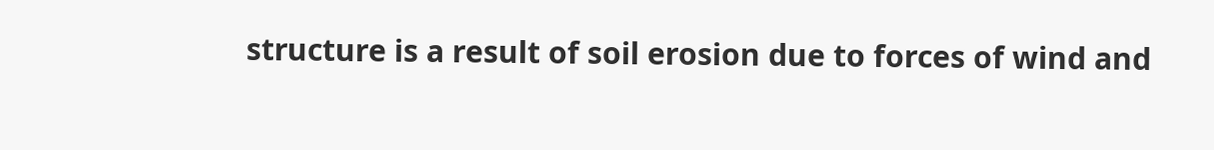structure is a result of soil erosion due to forces of wind and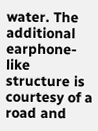water. The additional earphone-like structure is courtesy of a road and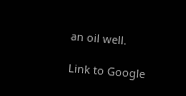an oil well.

Link to Google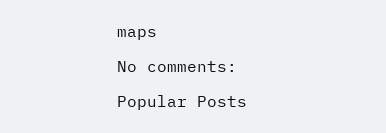maps

No comments:

Popular Posts